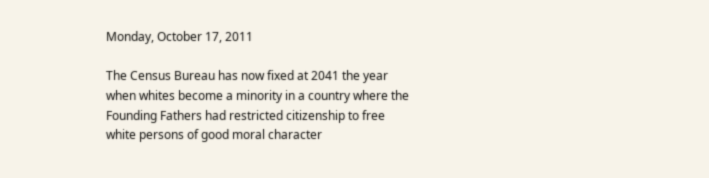Monday, October 17, 2011

The Census Bureau has now fixed at 2041 the year when whites become a minority in a country where the Founding Fathers had restricted citizenship to free white persons of good moral character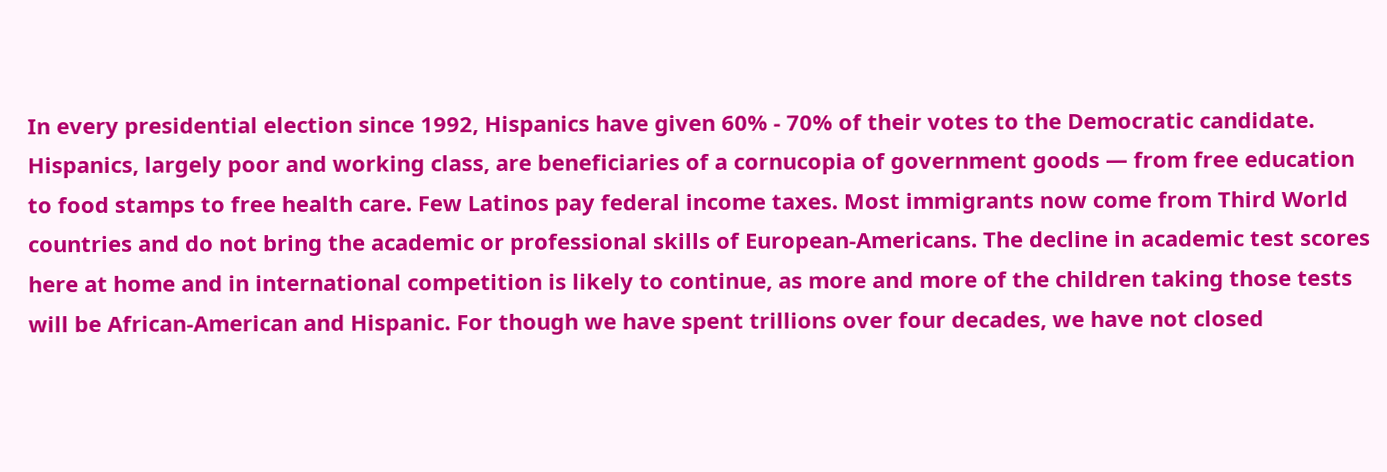In every presidential election since 1992, Hispanics have given 60% - 70% of their votes to the Democratic candidate. Hispanics, largely poor and working class, are beneficiaries of a cornucopia of government goods — from free education to food stamps to free health care. Few Latinos pay federal income taxes. Most immigrants now come from Third World countries and do not bring the academic or professional skills of European-Americans. The decline in academic test scores here at home and in international competition is likely to continue, as more and more of the children taking those tests will be African-American and Hispanic. For though we have spent trillions over four decades, we have not closed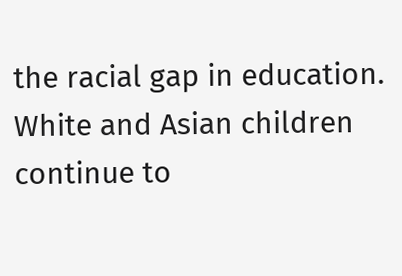the racial gap in education. White and Asian children continue to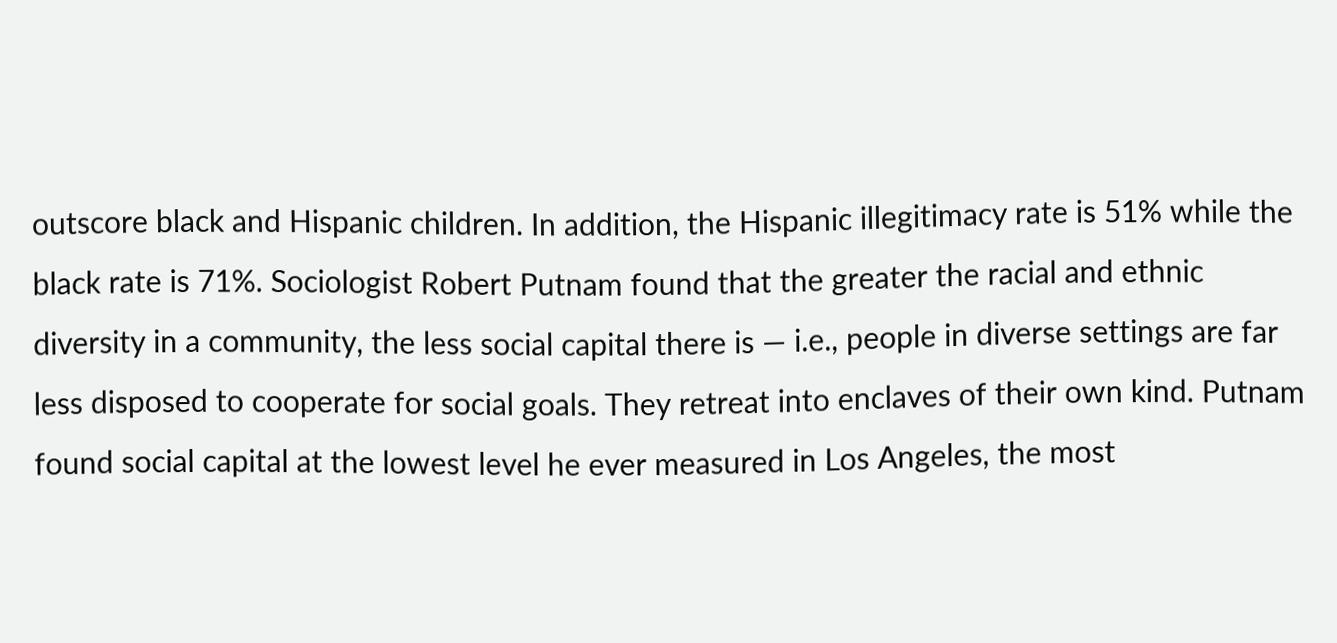outscore black and Hispanic children. In addition, the Hispanic illegitimacy rate is 51% while the black rate is 71%. Sociologist Robert Putnam found that the greater the racial and ethnic diversity in a community, the less social capital there is — i.e., people in diverse settings are far less disposed to cooperate for social goals. They retreat into enclaves of their own kind. Putnam found social capital at the lowest level he ever measured in Los Angeles, the most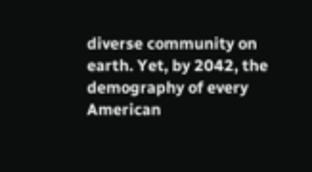diverse community on earth. Yet, by 2042, the demography of every American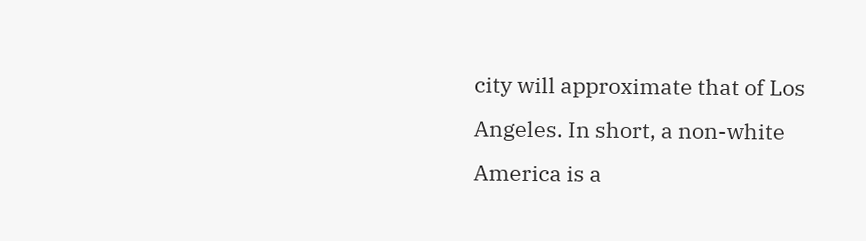city will approximate that of Los Angeles. In short, a non-white America is a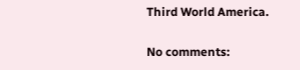Third World America.

No comments: